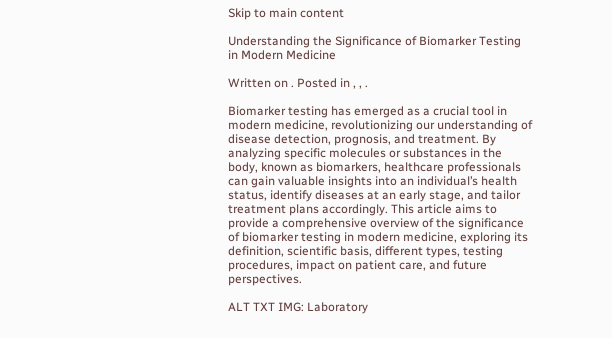Skip to main content

Understanding the Significance of Biomarker Testing in Modern Medicine

Written on . Posted in , , .

Biomarker testing has emerged as a crucial tool in modern medicine, revolutionizing our understanding of disease detection, prognosis, and treatment. By analyzing specific molecules or substances in the body, known as biomarkers, healthcare professionals can gain valuable insights into an individual’s health status, identify diseases at an early stage, and tailor treatment plans accordingly. This article aims to provide a comprehensive overview of the significance of biomarker testing in modern medicine, exploring its definition, scientific basis, different types, testing procedures, impact on patient care, and future perspectives.

ALT TXT IMG: Laboratory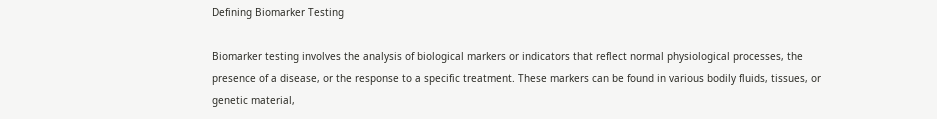Defining Biomarker Testing

Biomarker testing involves the analysis of biological markers or indicators that reflect normal physiological processes, the presence of a disease, or the response to a specific treatment. These markers can be found in various bodily fluids, tissues, or genetic material,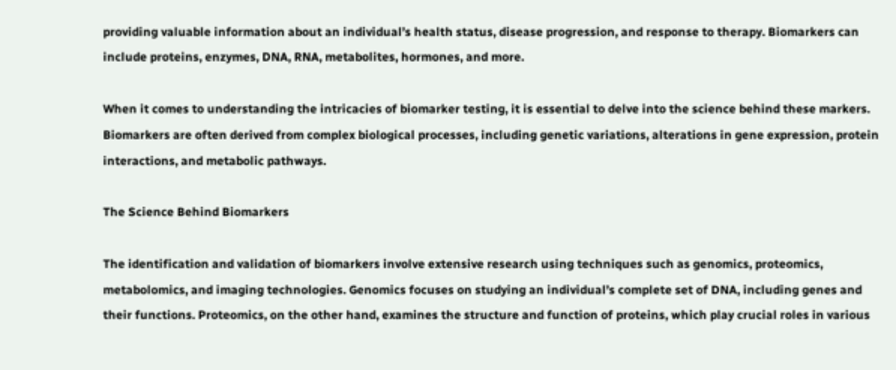providing valuable information about an individual’s health status, disease progression, and response to therapy. Biomarkers can include proteins, enzymes, DNA, RNA, metabolites, hormones, and more.

When it comes to understanding the intricacies of biomarker testing, it is essential to delve into the science behind these markers. Biomarkers are often derived from complex biological processes, including genetic variations, alterations in gene expression, protein interactions, and metabolic pathways.

The Science Behind Biomarkers

The identification and validation of biomarkers involve extensive research using techniques such as genomics, proteomics, metabolomics, and imaging technologies. Genomics focuses on studying an individual’s complete set of DNA, including genes and their functions. Proteomics, on the other hand, examines the structure and function of proteins, which play crucial roles in various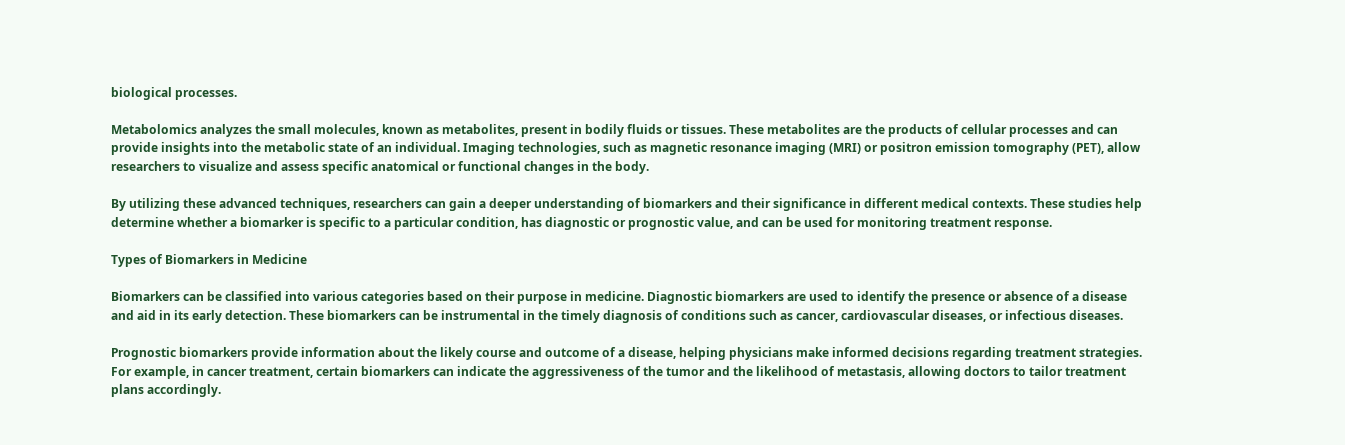biological processes.

Metabolomics analyzes the small molecules, known as metabolites, present in bodily fluids or tissues. These metabolites are the products of cellular processes and can provide insights into the metabolic state of an individual. Imaging technologies, such as magnetic resonance imaging (MRI) or positron emission tomography (PET), allow researchers to visualize and assess specific anatomical or functional changes in the body.

By utilizing these advanced techniques, researchers can gain a deeper understanding of biomarkers and their significance in different medical contexts. These studies help determine whether a biomarker is specific to a particular condition, has diagnostic or prognostic value, and can be used for monitoring treatment response.

Types of Biomarkers in Medicine

Biomarkers can be classified into various categories based on their purpose in medicine. Diagnostic biomarkers are used to identify the presence or absence of a disease and aid in its early detection. These biomarkers can be instrumental in the timely diagnosis of conditions such as cancer, cardiovascular diseases, or infectious diseases.

Prognostic biomarkers provide information about the likely course and outcome of a disease, helping physicians make informed decisions regarding treatment strategies. For example, in cancer treatment, certain biomarkers can indicate the aggressiveness of the tumor and the likelihood of metastasis, allowing doctors to tailor treatment plans accordingly.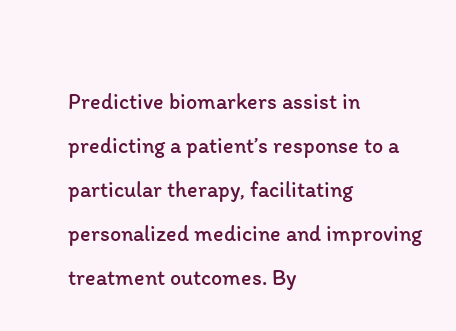Predictive biomarkers assist in predicting a patient’s response to a particular therapy, facilitating personalized medicine and improving treatment outcomes. By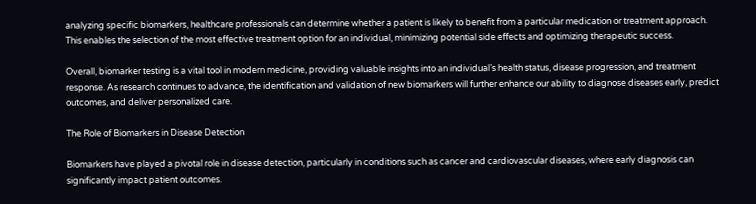analyzing specific biomarkers, healthcare professionals can determine whether a patient is likely to benefit from a particular medication or treatment approach. This enables the selection of the most effective treatment option for an individual, minimizing potential side effects and optimizing therapeutic success.

Overall, biomarker testing is a vital tool in modern medicine, providing valuable insights into an individual’s health status, disease progression, and treatment response. As research continues to advance, the identification and validation of new biomarkers will further enhance our ability to diagnose diseases early, predict outcomes, and deliver personalized care.

The Role of Biomarkers in Disease Detection

Biomarkers have played a pivotal role in disease detection, particularly in conditions such as cancer and cardiovascular diseases, where early diagnosis can significantly impact patient outcomes.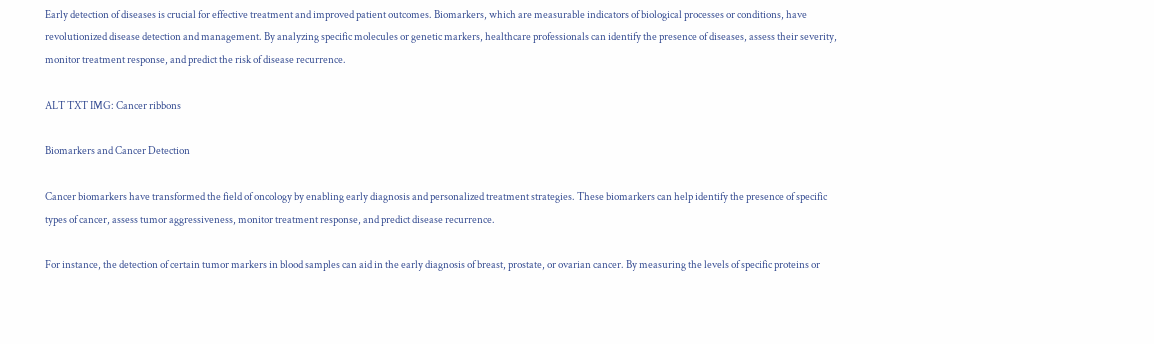Early detection of diseases is crucial for effective treatment and improved patient outcomes. Biomarkers, which are measurable indicators of biological processes or conditions, have revolutionized disease detection and management. By analyzing specific molecules or genetic markers, healthcare professionals can identify the presence of diseases, assess their severity, monitor treatment response, and predict the risk of disease recurrence.

ALT TXT IMG: Cancer ribbons

Biomarkers and Cancer Detection

Cancer biomarkers have transformed the field of oncology by enabling early diagnosis and personalized treatment strategies. These biomarkers can help identify the presence of specific types of cancer, assess tumor aggressiveness, monitor treatment response, and predict disease recurrence.

For instance, the detection of certain tumor markers in blood samples can aid in the early diagnosis of breast, prostate, or ovarian cancer. By measuring the levels of specific proteins or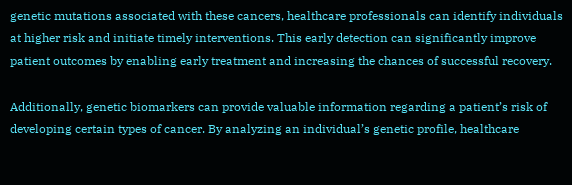genetic mutations associated with these cancers, healthcare professionals can identify individuals at higher risk and initiate timely interventions. This early detection can significantly improve patient outcomes by enabling early treatment and increasing the chances of successful recovery.

Additionally, genetic biomarkers can provide valuable information regarding a patient’s risk of developing certain types of cancer. By analyzing an individual’s genetic profile, healthcare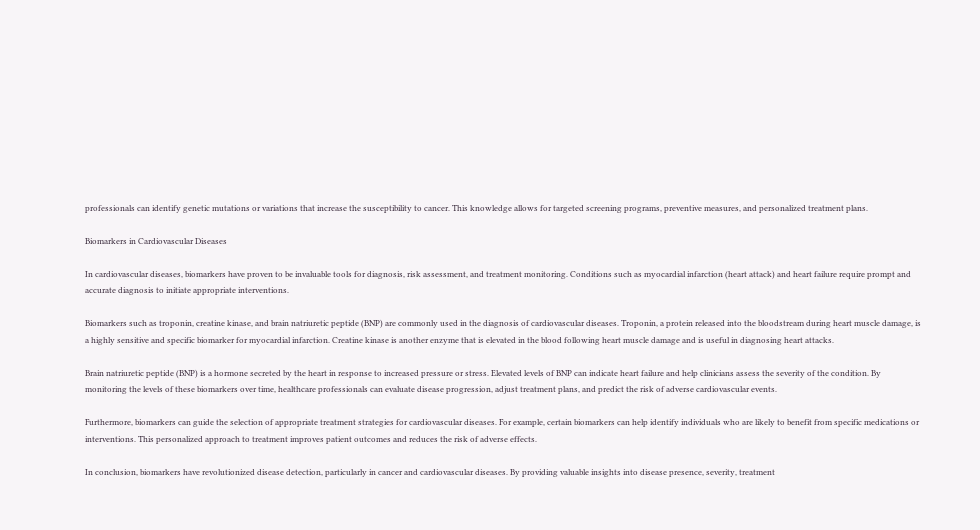professionals can identify genetic mutations or variations that increase the susceptibility to cancer. This knowledge allows for targeted screening programs, preventive measures, and personalized treatment plans.

Biomarkers in Cardiovascular Diseases

In cardiovascular diseases, biomarkers have proven to be invaluable tools for diagnosis, risk assessment, and treatment monitoring. Conditions such as myocardial infarction (heart attack) and heart failure require prompt and accurate diagnosis to initiate appropriate interventions.

Biomarkers such as troponin, creatine kinase, and brain natriuretic peptide (BNP) are commonly used in the diagnosis of cardiovascular diseases. Troponin, a protein released into the bloodstream during heart muscle damage, is a highly sensitive and specific biomarker for myocardial infarction. Creatine kinase is another enzyme that is elevated in the blood following heart muscle damage and is useful in diagnosing heart attacks.

Brain natriuretic peptide (BNP) is a hormone secreted by the heart in response to increased pressure or stress. Elevated levels of BNP can indicate heart failure and help clinicians assess the severity of the condition. By monitoring the levels of these biomarkers over time, healthcare professionals can evaluate disease progression, adjust treatment plans, and predict the risk of adverse cardiovascular events.

Furthermore, biomarkers can guide the selection of appropriate treatment strategies for cardiovascular diseases. For example, certain biomarkers can help identify individuals who are likely to benefit from specific medications or interventions. This personalized approach to treatment improves patient outcomes and reduces the risk of adverse effects.

In conclusion, biomarkers have revolutionized disease detection, particularly in cancer and cardiovascular diseases. By providing valuable insights into disease presence, severity, treatment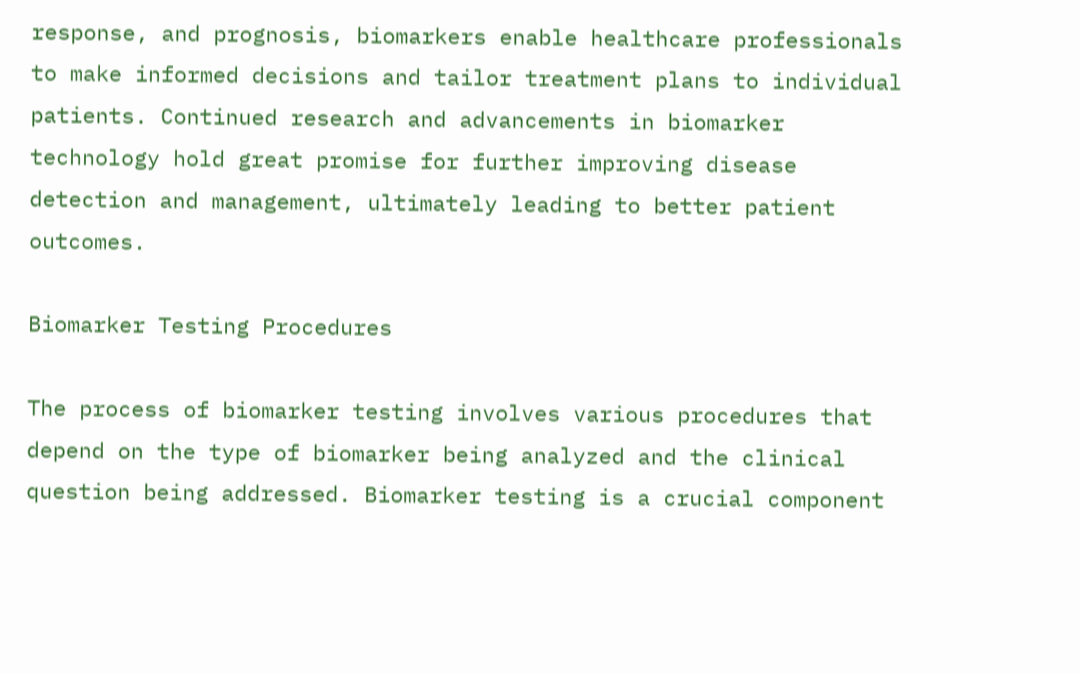response, and prognosis, biomarkers enable healthcare professionals to make informed decisions and tailor treatment plans to individual patients. Continued research and advancements in biomarker technology hold great promise for further improving disease detection and management, ultimately leading to better patient outcomes.

Biomarker Testing Procedures

The process of biomarker testing involves various procedures that depend on the type of biomarker being analyzed and the clinical question being addressed. Biomarker testing is a crucial component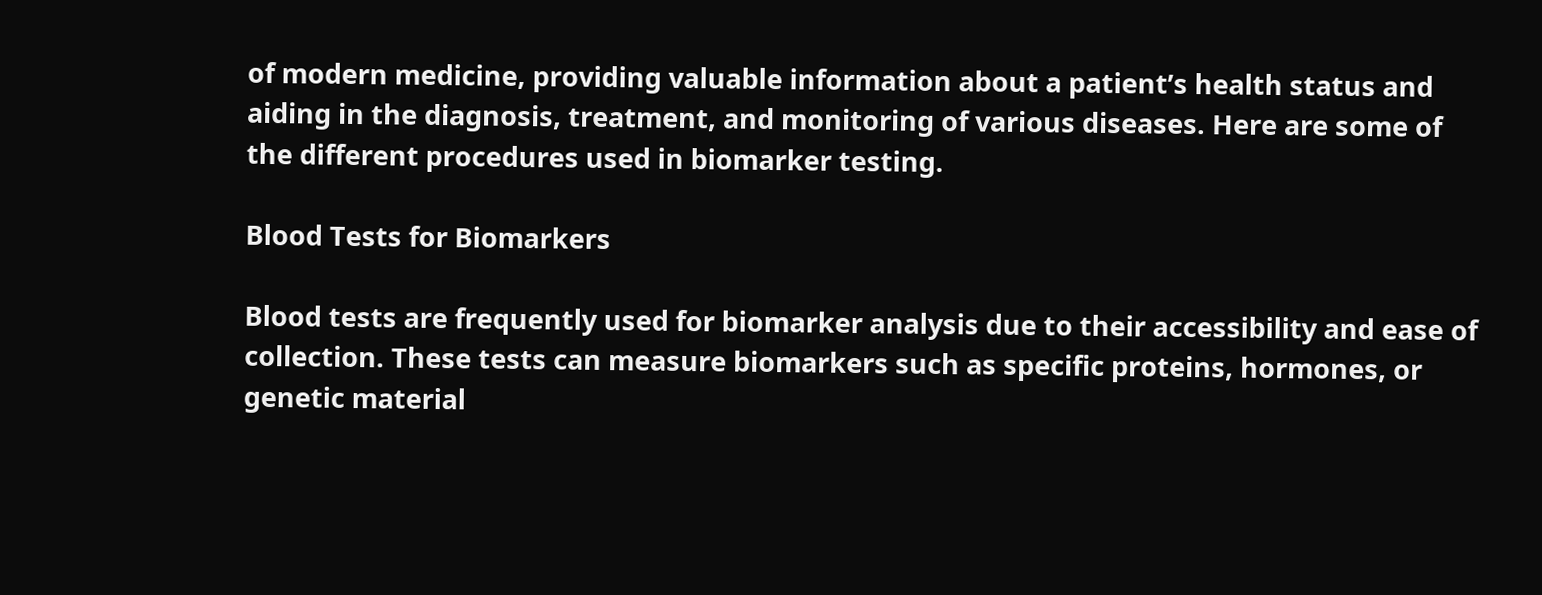of modern medicine, providing valuable information about a patient’s health status and aiding in the diagnosis, treatment, and monitoring of various diseases. Here are some of the different procedures used in biomarker testing.

Blood Tests for Biomarkers

Blood tests are frequently used for biomarker analysis due to their accessibility and ease of collection. These tests can measure biomarkers such as specific proteins, hormones, or genetic material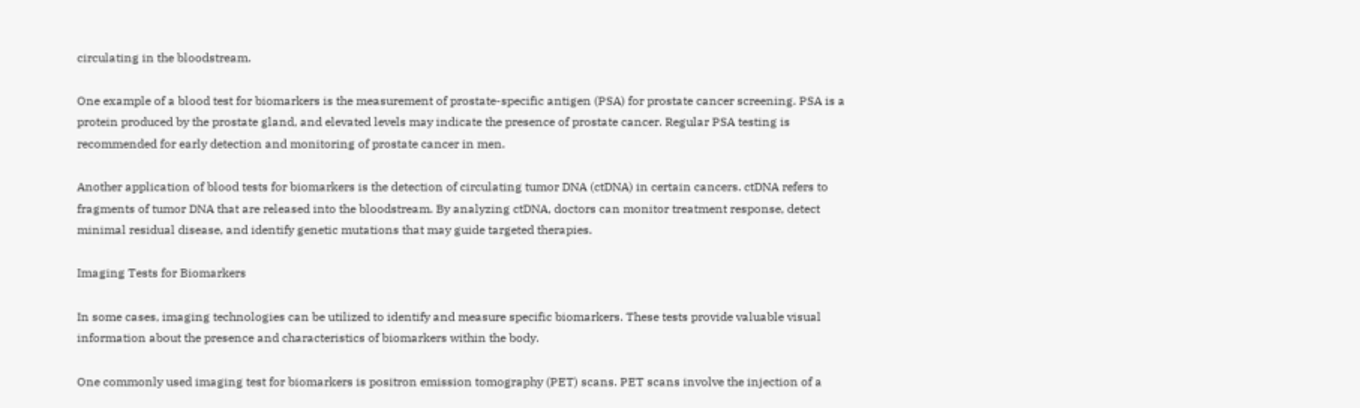circulating in the bloodstream.

One example of a blood test for biomarkers is the measurement of prostate-specific antigen (PSA) for prostate cancer screening. PSA is a protein produced by the prostate gland, and elevated levels may indicate the presence of prostate cancer. Regular PSA testing is recommended for early detection and monitoring of prostate cancer in men.

Another application of blood tests for biomarkers is the detection of circulating tumor DNA (ctDNA) in certain cancers. ctDNA refers to fragments of tumor DNA that are released into the bloodstream. By analyzing ctDNA, doctors can monitor treatment response, detect minimal residual disease, and identify genetic mutations that may guide targeted therapies.

Imaging Tests for Biomarkers

In some cases, imaging technologies can be utilized to identify and measure specific biomarkers. These tests provide valuable visual information about the presence and characteristics of biomarkers within the body.

One commonly used imaging test for biomarkers is positron emission tomography (PET) scans. PET scans involve the injection of a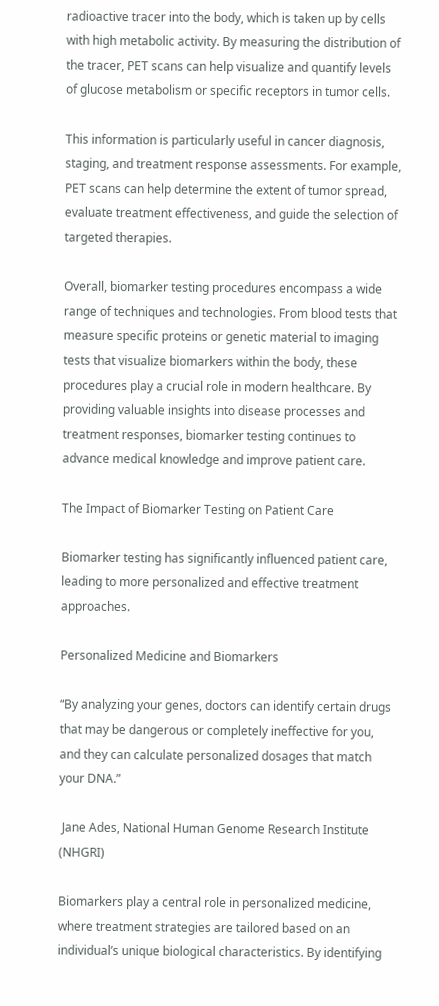radioactive tracer into the body, which is taken up by cells with high metabolic activity. By measuring the distribution of the tracer, PET scans can help visualize and quantify levels of glucose metabolism or specific receptors in tumor cells.

This information is particularly useful in cancer diagnosis, staging, and treatment response assessments. For example, PET scans can help determine the extent of tumor spread, evaluate treatment effectiveness, and guide the selection of targeted therapies.

Overall, biomarker testing procedures encompass a wide range of techniques and technologies. From blood tests that measure specific proteins or genetic material to imaging tests that visualize biomarkers within the body, these procedures play a crucial role in modern healthcare. By providing valuable insights into disease processes and treatment responses, biomarker testing continues to advance medical knowledge and improve patient care.

The Impact of Biomarker Testing on Patient Care

Biomarker testing has significantly influenced patient care, leading to more personalized and effective treatment approaches.

Personalized Medicine and Biomarkers

“By analyzing your genes, doctors can identify certain drugs that may be dangerous or completely ineffective for you, and they can calculate personalized dosages that match your DNA.”

 Jane Ades, National Human Genome Research Institute (NHGRI)

Biomarkers play a central role in personalized medicine, where treatment strategies are tailored based on an individual’s unique biological characteristics. By identifying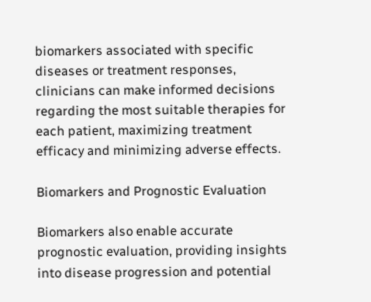biomarkers associated with specific diseases or treatment responses, clinicians can make informed decisions regarding the most suitable therapies for each patient, maximizing treatment efficacy and minimizing adverse effects.

Biomarkers and Prognostic Evaluation

Biomarkers also enable accurate prognostic evaluation, providing insights into disease progression and potential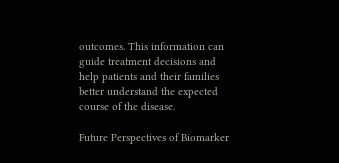outcomes. This information can guide treatment decisions and help patients and their families better understand the expected course of the disease.

Future Perspectives of Biomarker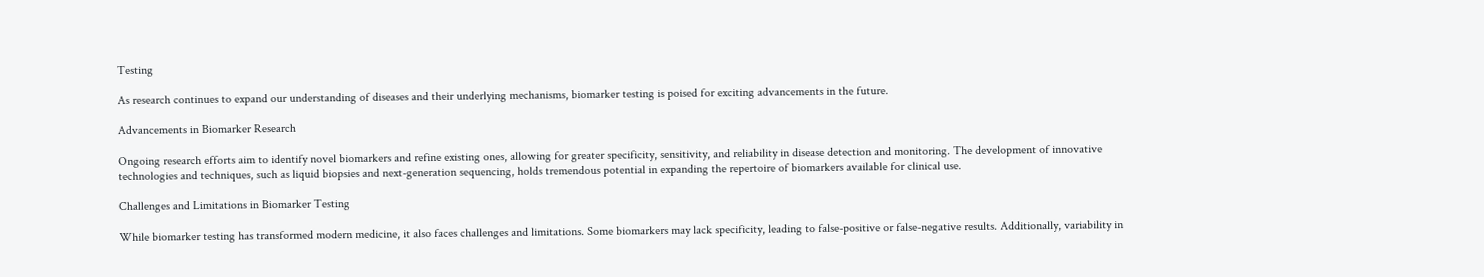Testing

As research continues to expand our understanding of diseases and their underlying mechanisms, biomarker testing is poised for exciting advancements in the future.

Advancements in Biomarker Research

Ongoing research efforts aim to identify novel biomarkers and refine existing ones, allowing for greater specificity, sensitivity, and reliability in disease detection and monitoring. The development of innovative technologies and techniques, such as liquid biopsies and next-generation sequencing, holds tremendous potential in expanding the repertoire of biomarkers available for clinical use.

Challenges and Limitations in Biomarker Testing

While biomarker testing has transformed modern medicine, it also faces challenges and limitations. Some biomarkers may lack specificity, leading to false-positive or false-negative results. Additionally, variability in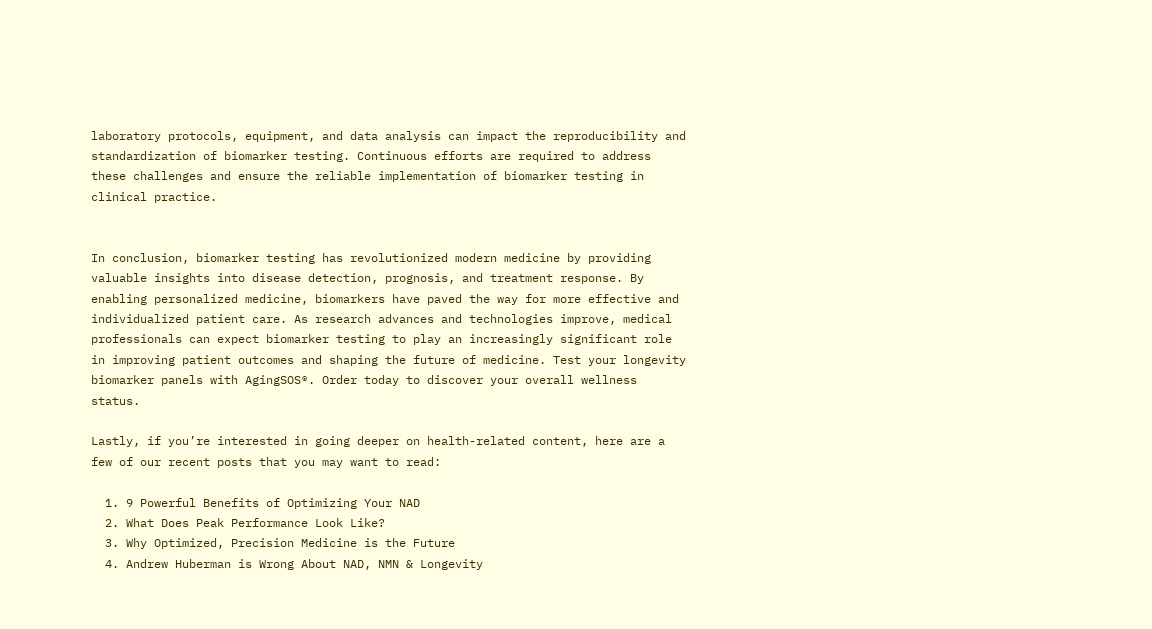laboratory protocols, equipment, and data analysis can impact the reproducibility and standardization of biomarker testing. Continuous efforts are required to address these challenges and ensure the reliable implementation of biomarker testing in clinical practice.


In conclusion, biomarker testing has revolutionized modern medicine by providing valuable insights into disease detection, prognosis, and treatment response. By enabling personalized medicine, biomarkers have paved the way for more effective and individualized patient care. As research advances and technologies improve, medical professionals can expect biomarker testing to play an increasingly significant role in improving patient outcomes and shaping the future of medicine. Test your longevity biomarker panels with AgingSOS®. Order today to discover your overall wellness status.

Lastly, if you’re interested in going deeper on health-related content, here are a few of our recent posts that you may want to read:

  1. 9 Powerful Benefits of Optimizing Your NAD
  2. What Does Peak Performance Look Like?
  3. Why Optimized, Precision Medicine is the Future
  4. Andrew Huberman is Wrong About NAD, NMN & Longevity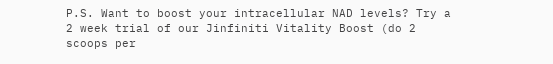P.S. Want to boost your intracellular NAD levels? Try a 2 week trial of our Jinfiniti Vitality Boost (do 2 scoops per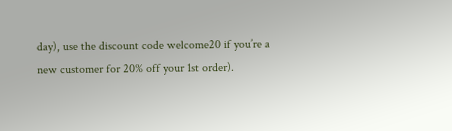day), use the discount code welcome20 if you’re a new customer for 20% off your 1st order).